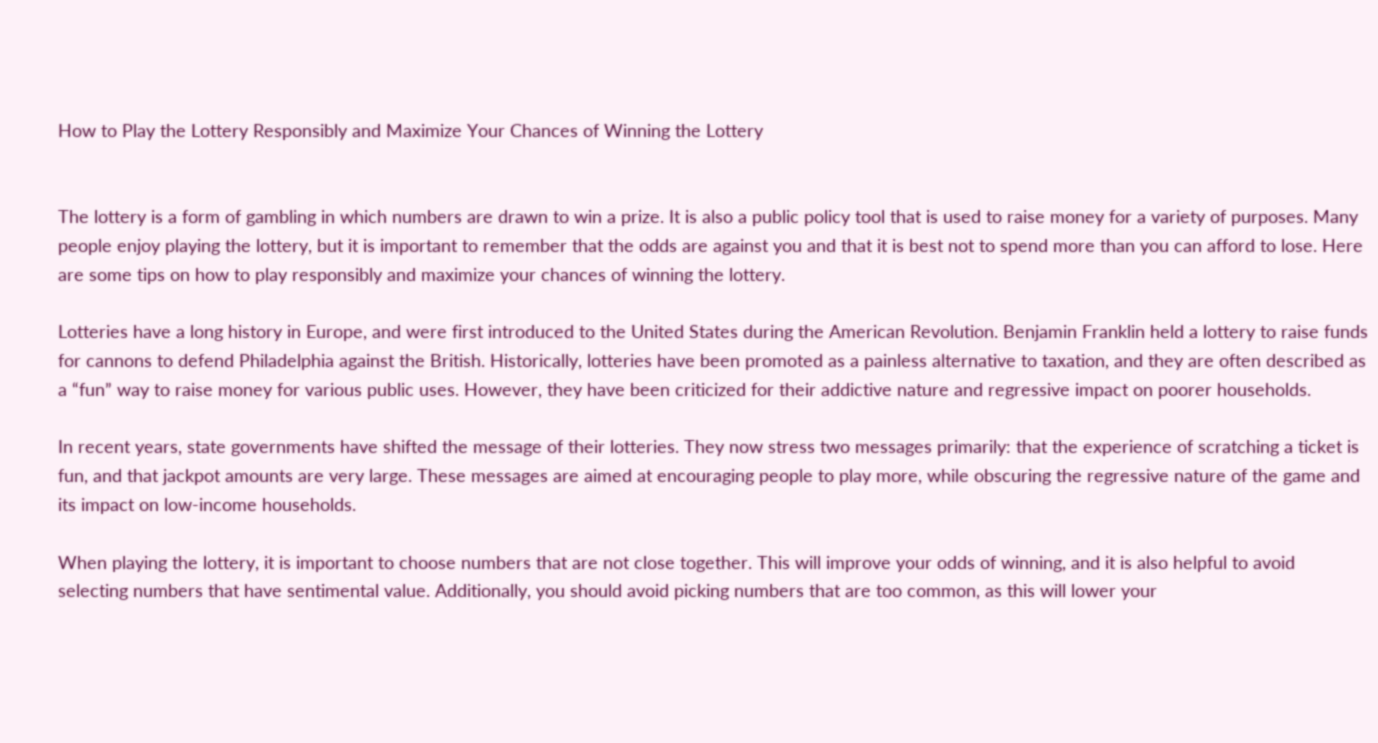How to Play the Lottery Responsibly and Maximize Your Chances of Winning the Lottery


The lottery is a form of gambling in which numbers are drawn to win a prize. It is also a public policy tool that is used to raise money for a variety of purposes. Many people enjoy playing the lottery, but it is important to remember that the odds are against you and that it is best not to spend more than you can afford to lose. Here are some tips on how to play responsibly and maximize your chances of winning the lottery.

Lotteries have a long history in Europe, and were first introduced to the United States during the American Revolution. Benjamin Franklin held a lottery to raise funds for cannons to defend Philadelphia against the British. Historically, lotteries have been promoted as a painless alternative to taxation, and they are often described as a “fun” way to raise money for various public uses. However, they have been criticized for their addictive nature and regressive impact on poorer households.

In recent years, state governments have shifted the message of their lotteries. They now stress two messages primarily: that the experience of scratching a ticket is fun, and that jackpot amounts are very large. These messages are aimed at encouraging people to play more, while obscuring the regressive nature of the game and its impact on low-income households.

When playing the lottery, it is important to choose numbers that are not close together. This will improve your odds of winning, and it is also helpful to avoid selecting numbers that have sentimental value. Additionally, you should avoid picking numbers that are too common, as this will lower your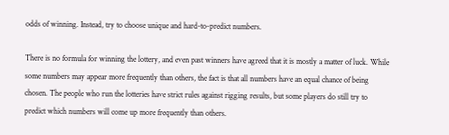odds of winning. Instead, try to choose unique and hard-to-predict numbers.

There is no formula for winning the lottery, and even past winners have agreed that it is mostly a matter of luck. While some numbers may appear more frequently than others, the fact is that all numbers have an equal chance of being chosen. The people who run the lotteries have strict rules against rigging results, but some players do still try to predict which numbers will come up more frequently than others.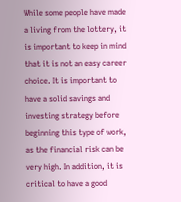While some people have made a living from the lottery, it is important to keep in mind that it is not an easy career choice. It is important to have a solid savings and investing strategy before beginning this type of work, as the financial risk can be very high. In addition, it is critical to have a good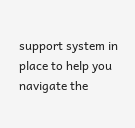support system in place to help you navigate the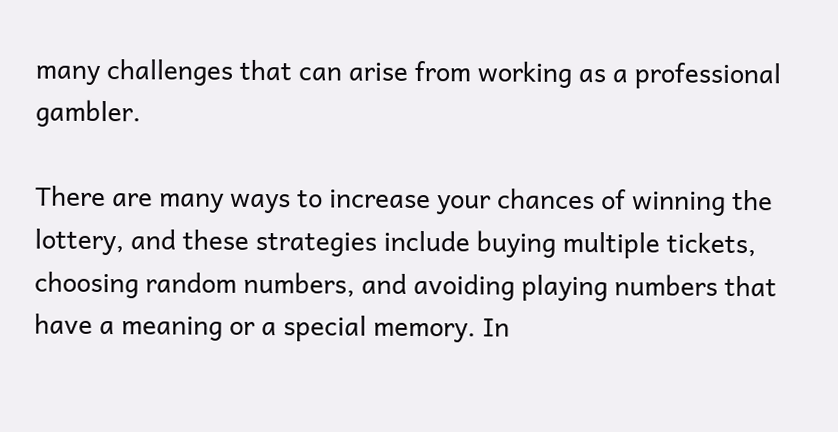many challenges that can arise from working as a professional gambler.

There are many ways to increase your chances of winning the lottery, and these strategies include buying multiple tickets, choosing random numbers, and avoiding playing numbers that have a meaning or a special memory. In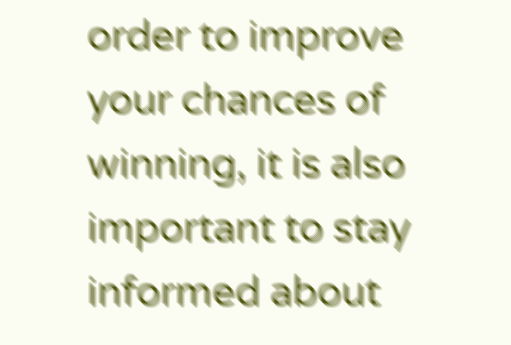order to improve your chances of winning, it is also important to stay informed about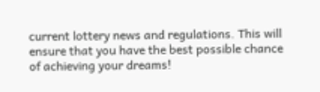current lottery news and regulations. This will ensure that you have the best possible chance of achieving your dreams!